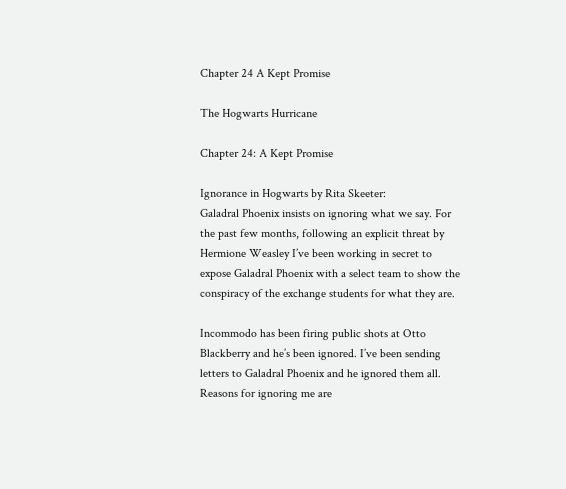Chapter 24 A Kept Promise

The Hogwarts Hurricane

Chapter 24: A Kept Promise

Ignorance in Hogwarts by Rita Skeeter:
Galadral Phoenix insists on ignoring what we say. For the past few months, following an explicit threat by Hermione Weasley I’ve been working in secret to expose Galadral Phoenix with a select team to show the conspiracy of the exchange students for what they are.

Incommodo has been firing public shots at Otto Blackberry and he’s been ignored. I’ve been sending letters to Galadral Phoenix and he ignored them all. Reasons for ignoring me are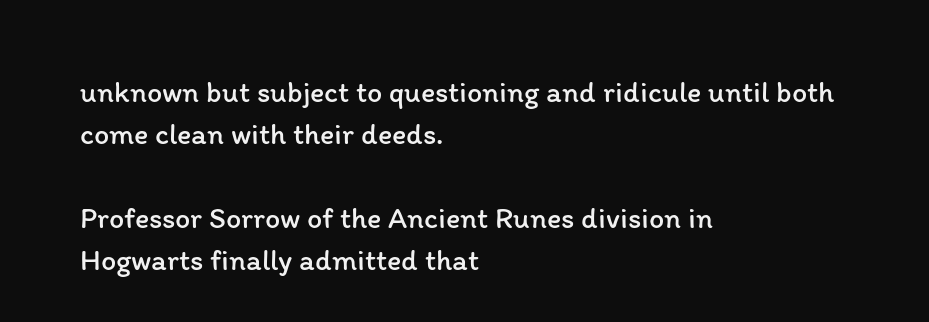unknown but subject to questioning and ridicule until both come clean with their deeds.

Professor Sorrow of the Ancient Runes division in Hogwarts finally admitted that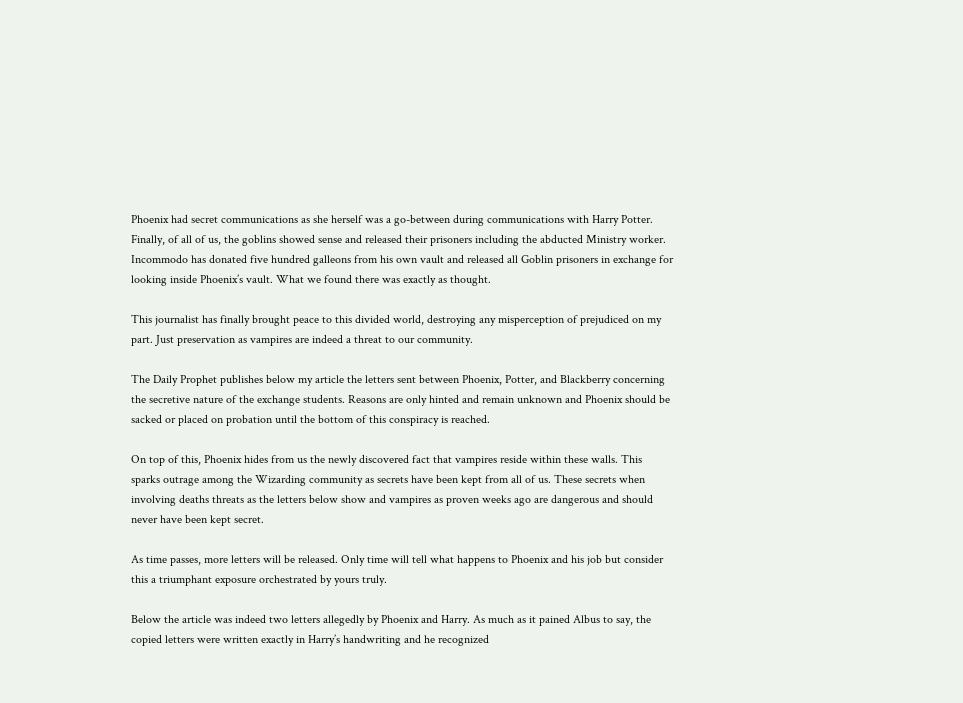Phoenix had secret communications as she herself was a go-between during communications with Harry Potter. Finally, of all of us, the goblins showed sense and released their prisoners including the abducted Ministry worker. Incommodo has donated five hundred galleons from his own vault and released all Goblin prisoners in exchange for looking inside Phoenix’s vault. What we found there was exactly as thought.

This journalist has finally brought peace to this divided world, destroying any misperception of prejudiced on my part. Just preservation as vampires are indeed a threat to our community.

The Daily Prophet publishes below my article the letters sent between Phoenix, Potter, and Blackberry concerning the secretive nature of the exchange students. Reasons are only hinted and remain unknown and Phoenix should be sacked or placed on probation until the bottom of this conspiracy is reached.

On top of this, Phoenix hides from us the newly discovered fact that vampires reside within these walls. This sparks outrage among the Wizarding community as secrets have been kept from all of us. These secrets when involving deaths threats as the letters below show and vampires as proven weeks ago are dangerous and should never have been kept secret.

As time passes, more letters will be released. Only time will tell what happens to Phoenix and his job but consider this a triumphant exposure orchestrated by yours truly.

Below the article was indeed two letters allegedly by Phoenix and Harry. As much as it pained Albus to say, the copied letters were written exactly in Harry’s handwriting and he recognized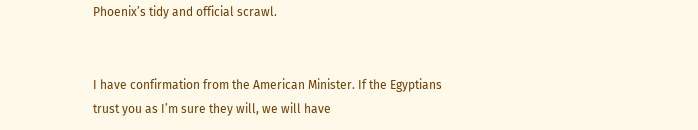Phoenix’s tidy and official scrawl.


I have confirmation from the American Minister. If the Egyptians trust you as I’m sure they will, we will have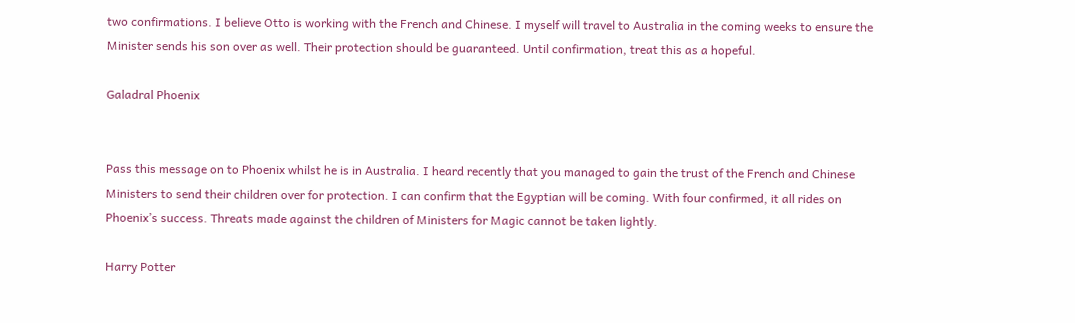two confirmations. I believe Otto is working with the French and Chinese. I myself will travel to Australia in the coming weeks to ensure the Minister sends his son over as well. Their protection should be guaranteed. Until confirmation, treat this as a hopeful.

Galadral Phoenix


Pass this message on to Phoenix whilst he is in Australia. I heard recently that you managed to gain the trust of the French and Chinese Ministers to send their children over for protection. I can confirm that the Egyptian will be coming. With four confirmed, it all rides on Phoenix’s success. Threats made against the children of Ministers for Magic cannot be taken lightly.

Harry Potter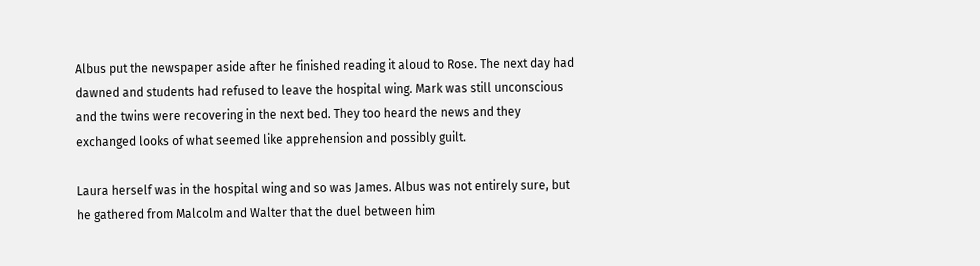Albus put the newspaper aside after he finished reading it aloud to Rose. The next day had dawned and students had refused to leave the hospital wing. Mark was still unconscious and the twins were recovering in the next bed. They too heard the news and they exchanged looks of what seemed like apprehension and possibly guilt.

Laura herself was in the hospital wing and so was James. Albus was not entirely sure, but he gathered from Malcolm and Walter that the duel between him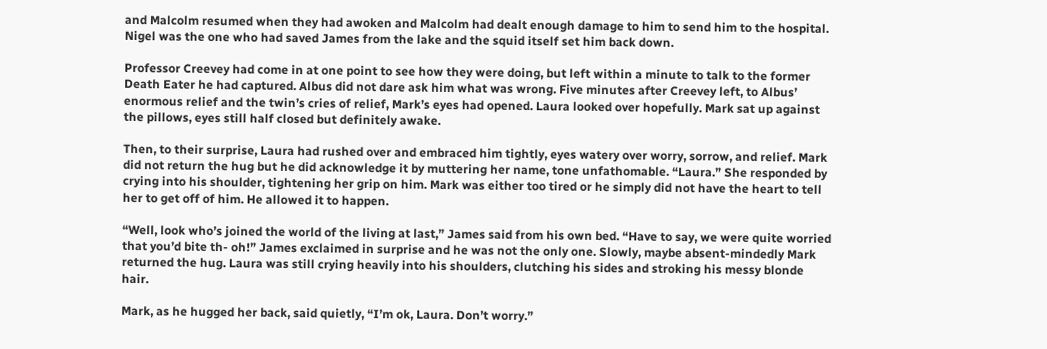and Malcolm resumed when they had awoken and Malcolm had dealt enough damage to him to send him to the hospital. Nigel was the one who had saved James from the lake and the squid itself set him back down.

Professor Creevey had come in at one point to see how they were doing, but left within a minute to talk to the former Death Eater he had captured. Albus did not dare ask him what was wrong. Five minutes after Creevey left, to Albus’ enormous relief and the twin’s cries of relief, Mark’s eyes had opened. Laura looked over hopefully. Mark sat up against the pillows, eyes still half closed but definitely awake.

Then, to their surprise, Laura had rushed over and embraced him tightly, eyes watery over worry, sorrow, and relief. Mark did not return the hug but he did acknowledge it by muttering her name, tone unfathomable. “Laura.” She responded by crying into his shoulder, tightening her grip on him. Mark was either too tired or he simply did not have the heart to tell her to get off of him. He allowed it to happen.

“Well, look who’s joined the world of the living at last,” James said from his own bed. “Have to say, we were quite worried that you’d bite th- oh!” James exclaimed in surprise and he was not the only one. Slowly, maybe absent-mindedly Mark returned the hug. Laura was still crying heavily into his shoulders, clutching his sides and stroking his messy blonde hair.

Mark, as he hugged her back, said quietly, “I’m ok, Laura. Don’t worry.”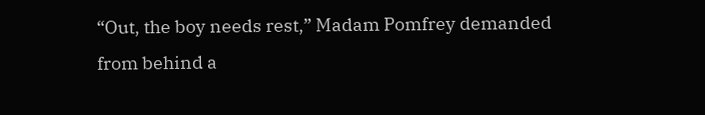“Out, the boy needs rest,” Madam Pomfrey demanded from behind a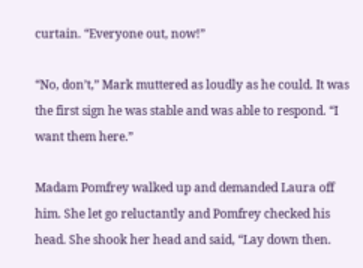curtain. “Everyone out, now!”

“No, don’t,” Mark muttered as loudly as he could. It was the first sign he was stable and was able to respond. “I want them here.”

Madam Pomfrey walked up and demanded Laura off him. She let go reluctantly and Pomfrey checked his head. She shook her head and said, “Lay down then.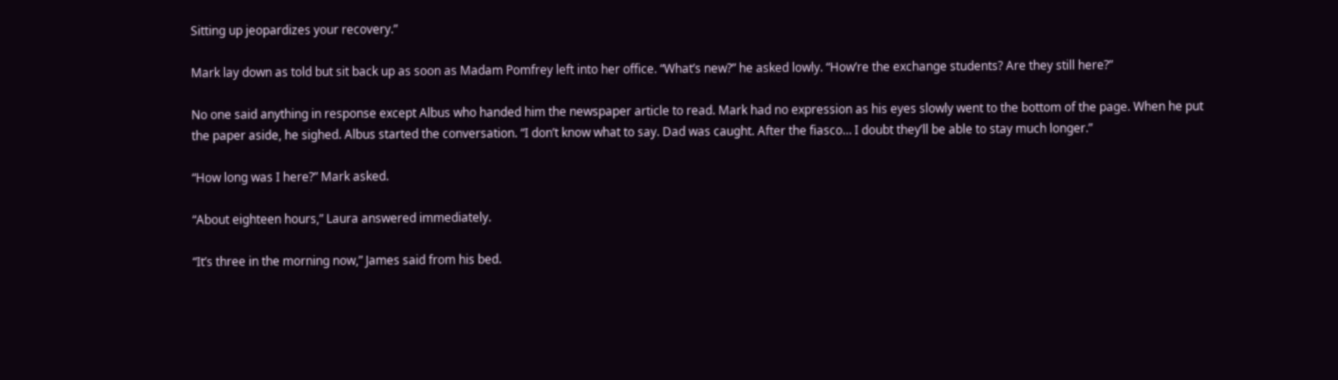Sitting up jeopardizes your recovery.”

Mark lay down as told but sit back up as soon as Madam Pomfrey left into her office. “What’s new?” he asked lowly. “How’re the exchange students? Are they still here?”

No one said anything in response except Albus who handed him the newspaper article to read. Mark had no expression as his eyes slowly went to the bottom of the page. When he put the paper aside, he sighed. Albus started the conversation. “I don’t know what to say. Dad was caught. After the fiasco… I doubt they’ll be able to stay much longer.”

“How long was I here?” Mark asked.

“About eighteen hours,” Laura answered immediately.

“It’s three in the morning now,” James said from his bed.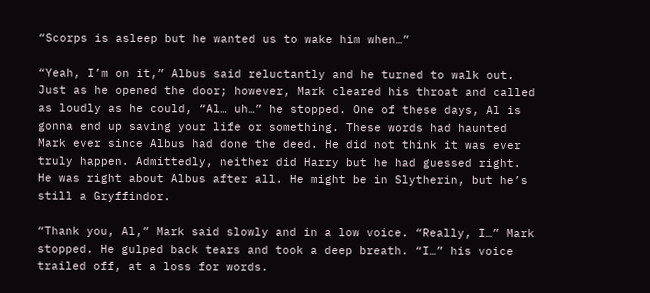“Scorps is asleep but he wanted us to wake him when…”

“Yeah, I’m on it,” Albus said reluctantly and he turned to walk out. Just as he opened the door; however, Mark cleared his throat and called as loudly as he could, “Al… uh…” he stopped. One of these days, Al is gonna end up saving your life or something. These words had haunted Mark ever since Albus had done the deed. He did not think it was ever truly happen. Admittedly, neither did Harry but he had guessed right. He was right about Albus after all. He might be in Slytherin, but he’s still a Gryffindor.

“Thank you, Al,” Mark said slowly and in a low voice. “Really, I…” Mark stopped. He gulped back tears and took a deep breath. “I…” his voice trailed off, at a loss for words.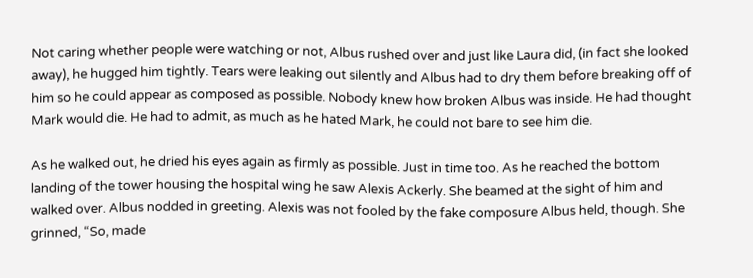Not caring whether people were watching or not, Albus rushed over and just like Laura did, (in fact she looked away), he hugged him tightly. Tears were leaking out silently and Albus had to dry them before breaking off of him so he could appear as composed as possible. Nobody knew how broken Albus was inside. He had thought Mark would die. He had to admit, as much as he hated Mark, he could not bare to see him die.

As he walked out, he dried his eyes again as firmly as possible. Just in time too. As he reached the bottom landing of the tower housing the hospital wing he saw Alexis Ackerly. She beamed at the sight of him and walked over. Albus nodded in greeting. Alexis was not fooled by the fake composure Albus held, though. She grinned, “So, made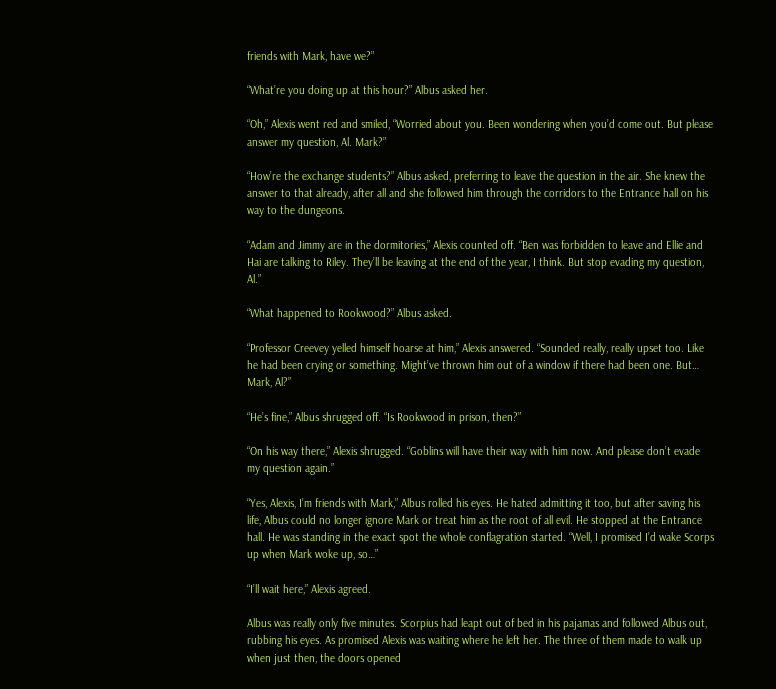friends with Mark, have we?”

“What’re you doing up at this hour?” Albus asked her.

“Oh,” Alexis went red and smiled, “Worried about you. Been wondering when you’d come out. But please answer my question, Al. Mark?”

“How’re the exchange students?” Albus asked, preferring to leave the question in the air. She knew the answer to that already, after all and she followed him through the corridors to the Entrance hall on his way to the dungeons.

“Adam and Jimmy are in the dormitories,” Alexis counted off. “Ben was forbidden to leave and Ellie and Hai are talking to Riley. They’ll be leaving at the end of the year, I think. But stop evading my question, Al.”

“What happened to Rookwood?” Albus asked.

“Professor Creevey yelled himself hoarse at him,” Alexis answered. “Sounded really, really upset too. Like he had been crying or something. Might’ve thrown him out of a window if there had been one. But… Mark, Al?”

“He’s fine,” Albus shrugged off. “Is Rookwood in prison, then?”

“On his way there,” Alexis shrugged. “Goblins will have their way with him now. And please don’t evade my question again.”

“Yes, Alexis, I’m friends with Mark,” Albus rolled his eyes. He hated admitting it too, but after saving his life, Albus could no longer ignore Mark or treat him as the root of all evil. He stopped at the Entrance hall. He was standing in the exact spot the whole conflagration started. “Well, I promised I’d wake Scorps up when Mark woke up, so…”

“I’ll wait here,” Alexis agreed.

Albus was really only five minutes. Scorpius had leapt out of bed in his pajamas and followed Albus out, rubbing his eyes. As promised Alexis was waiting where he left her. The three of them made to walk up when just then, the doors opened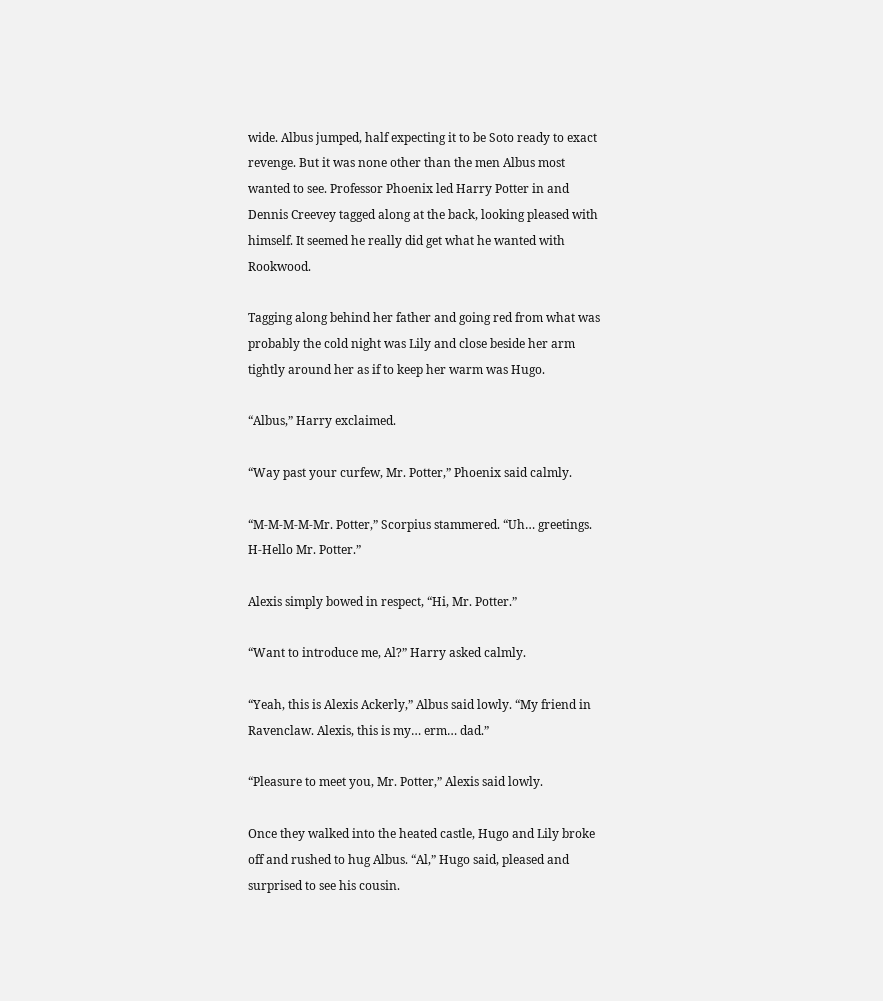wide. Albus jumped, half expecting it to be Soto ready to exact revenge. But it was none other than the men Albus most wanted to see. Professor Phoenix led Harry Potter in and Dennis Creevey tagged along at the back, looking pleased with himself. It seemed he really did get what he wanted with Rookwood.

Tagging along behind her father and going red from what was probably the cold night was Lily and close beside her arm tightly around her as if to keep her warm was Hugo.

“Albus,” Harry exclaimed.

“Way past your curfew, Mr. Potter,” Phoenix said calmly.

“M-M-M-M-Mr. Potter,” Scorpius stammered. “Uh… greetings. H-Hello Mr. Potter.”

Alexis simply bowed in respect, “Hi, Mr. Potter.”

“Want to introduce me, Al?” Harry asked calmly.

“Yeah, this is Alexis Ackerly,” Albus said lowly. “My friend in Ravenclaw. Alexis, this is my… erm… dad.”

“Pleasure to meet you, Mr. Potter,” Alexis said lowly.

Once they walked into the heated castle, Hugo and Lily broke off and rushed to hug Albus. “Al,” Hugo said, pleased and surprised to see his cousin.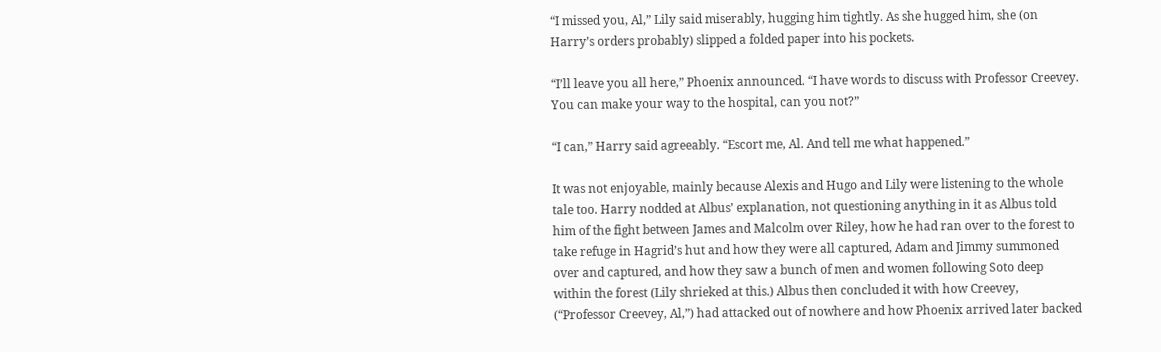“I missed you, Al,” Lily said miserably, hugging him tightly. As she hugged him, she (on Harry’s orders probably) slipped a folded paper into his pockets.

“I’ll leave you all here,” Phoenix announced. “I have words to discuss with Professor Creevey. You can make your way to the hospital, can you not?”

“I can,” Harry said agreeably. “Escort me, Al. And tell me what happened.”

It was not enjoyable, mainly because Alexis and Hugo and Lily were listening to the whole tale too. Harry nodded at Albus’ explanation, not questioning anything in it as Albus told him of the fight between James and Malcolm over Riley, how he had ran over to the forest to take refuge in Hagrid’s hut and how they were all captured, Adam and Jimmy summoned over and captured, and how they saw a bunch of men and women following Soto deep within the forest (Lily shrieked at this.) Albus then concluded it with how Creevey, (“Professor Creevey, Al,”) had attacked out of nowhere and how Phoenix arrived later backed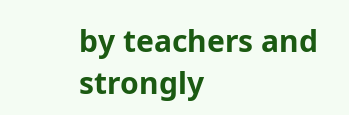by teachers and strongly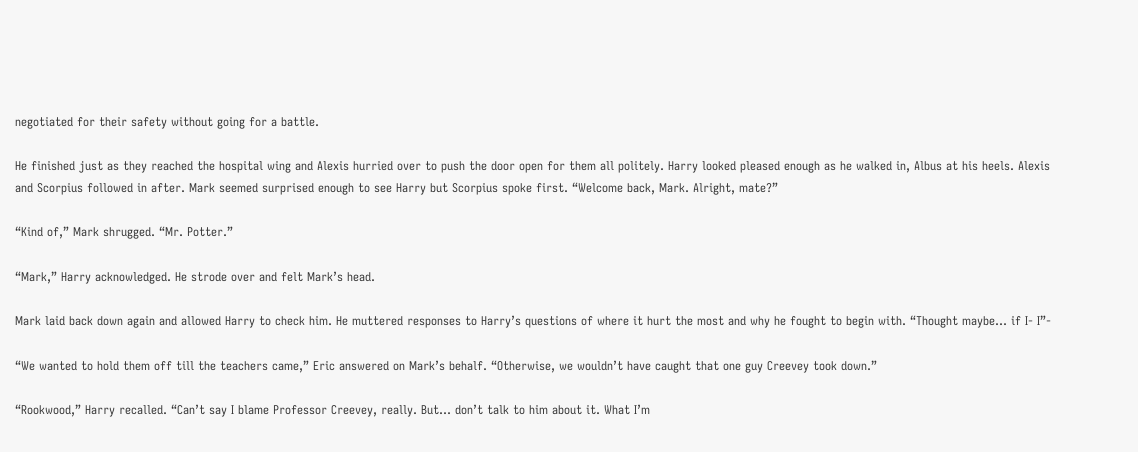negotiated for their safety without going for a battle.

He finished just as they reached the hospital wing and Alexis hurried over to push the door open for them all politely. Harry looked pleased enough as he walked in, Albus at his heels. Alexis and Scorpius followed in after. Mark seemed surprised enough to see Harry but Scorpius spoke first. “Welcome back, Mark. Alright, mate?”

“Kind of,” Mark shrugged. “Mr. Potter.”

“Mark,” Harry acknowledged. He strode over and felt Mark’s head.

Mark laid back down again and allowed Harry to check him. He muttered responses to Harry’s questions of where it hurt the most and why he fought to begin with. “Thought maybe… if I- I”-

“We wanted to hold them off till the teachers came,” Eric answered on Mark’s behalf. “Otherwise, we wouldn’t have caught that one guy Creevey took down.”

“Rookwood,” Harry recalled. “Can’t say I blame Professor Creevey, really. But… don’t talk to him about it. What I’m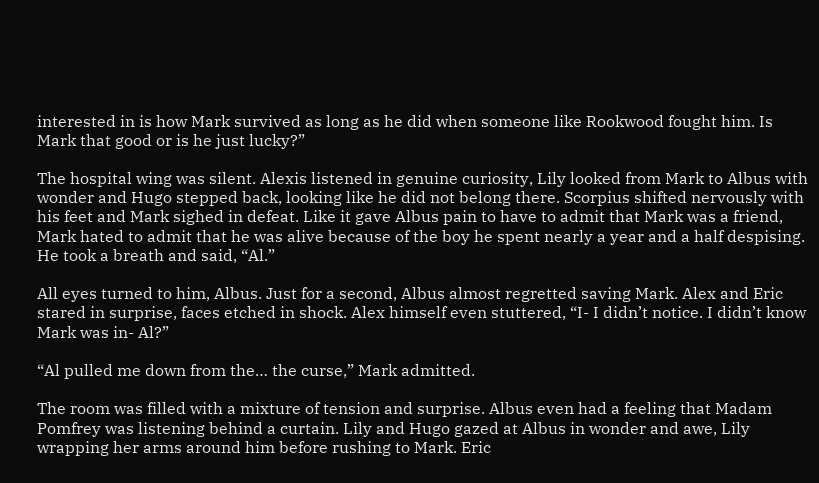interested in is how Mark survived as long as he did when someone like Rookwood fought him. Is Mark that good or is he just lucky?”

The hospital wing was silent. Alexis listened in genuine curiosity, Lily looked from Mark to Albus with wonder and Hugo stepped back, looking like he did not belong there. Scorpius shifted nervously with his feet and Mark sighed in defeat. Like it gave Albus pain to have to admit that Mark was a friend, Mark hated to admit that he was alive because of the boy he spent nearly a year and a half despising. He took a breath and said, “Al.”

All eyes turned to him, Albus. Just for a second, Albus almost regretted saving Mark. Alex and Eric stared in surprise, faces etched in shock. Alex himself even stuttered, “I- I didn’t notice. I didn’t know Mark was in- Al?”

“Al pulled me down from the… the curse,” Mark admitted.

The room was filled with a mixture of tension and surprise. Albus even had a feeling that Madam Pomfrey was listening behind a curtain. Lily and Hugo gazed at Albus in wonder and awe, Lily wrapping her arms around him before rushing to Mark. Eric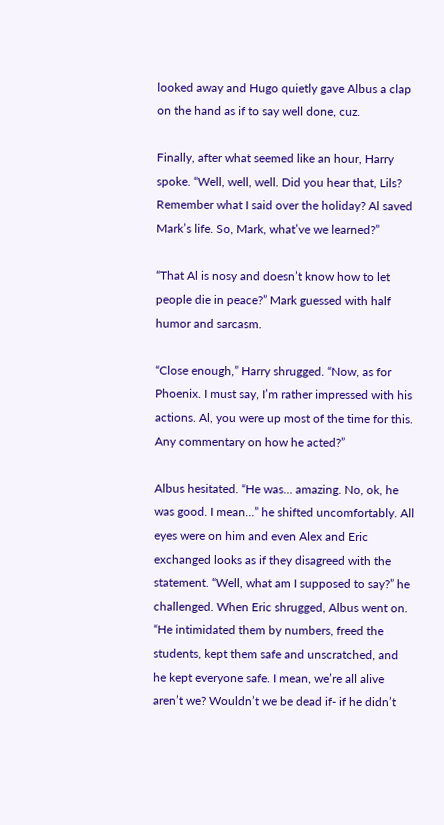looked away and Hugo quietly gave Albus a clap on the hand as if to say well done, cuz.

Finally, after what seemed like an hour, Harry spoke. “Well, well, well. Did you hear that, Lils? Remember what I said over the holiday? Al saved Mark’s life. So, Mark, what’ve we learned?”

“That Al is nosy and doesn’t know how to let people die in peace?” Mark guessed with half humor and sarcasm.

“Close enough,” Harry shrugged. “Now, as for Phoenix. I must say, I’m rather impressed with his actions. Al, you were up most of the time for this. Any commentary on how he acted?”

Albus hesitated. “He was… amazing. No, ok, he was good. I mean…” he shifted uncomfortably. All eyes were on him and even Alex and Eric exchanged looks as if they disagreed with the statement. “Well, what am I supposed to say?” he challenged. When Eric shrugged, Albus went on. “He intimidated them by numbers, freed the students, kept them safe and unscratched, and he kept everyone safe. I mean, we’re all alive aren’t we? Wouldn’t we be dead if- if he didn’t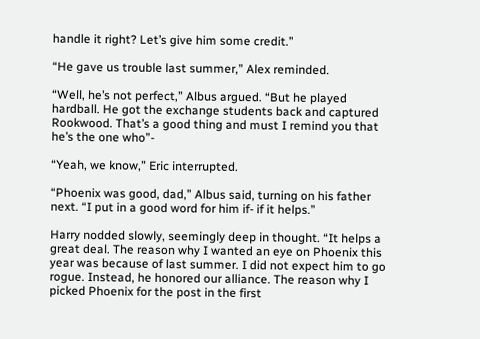handle it right? Let’s give him some credit.”

“He gave us trouble last summer,” Alex reminded.

“Well, he’s not perfect,” Albus argued. “But he played hardball. He got the exchange students back and captured Rookwood. That’s a good thing and must I remind you that he’s the one who”-

“Yeah, we know,” Eric interrupted.

“Phoenix was good, dad,” Albus said, turning on his father next. “I put in a good word for him if- if it helps.”

Harry nodded slowly, seemingly deep in thought. “It helps a great deal. The reason why I wanted an eye on Phoenix this year was because of last summer. I did not expect him to go rogue. Instead, he honored our alliance. The reason why I picked Phoenix for the post in the first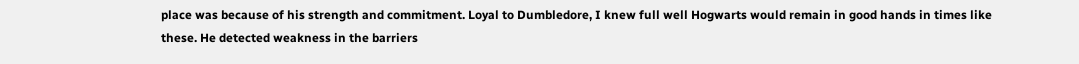place was because of his strength and commitment. Loyal to Dumbledore, I knew full well Hogwarts would remain in good hands in times like these. He detected weakness in the barriers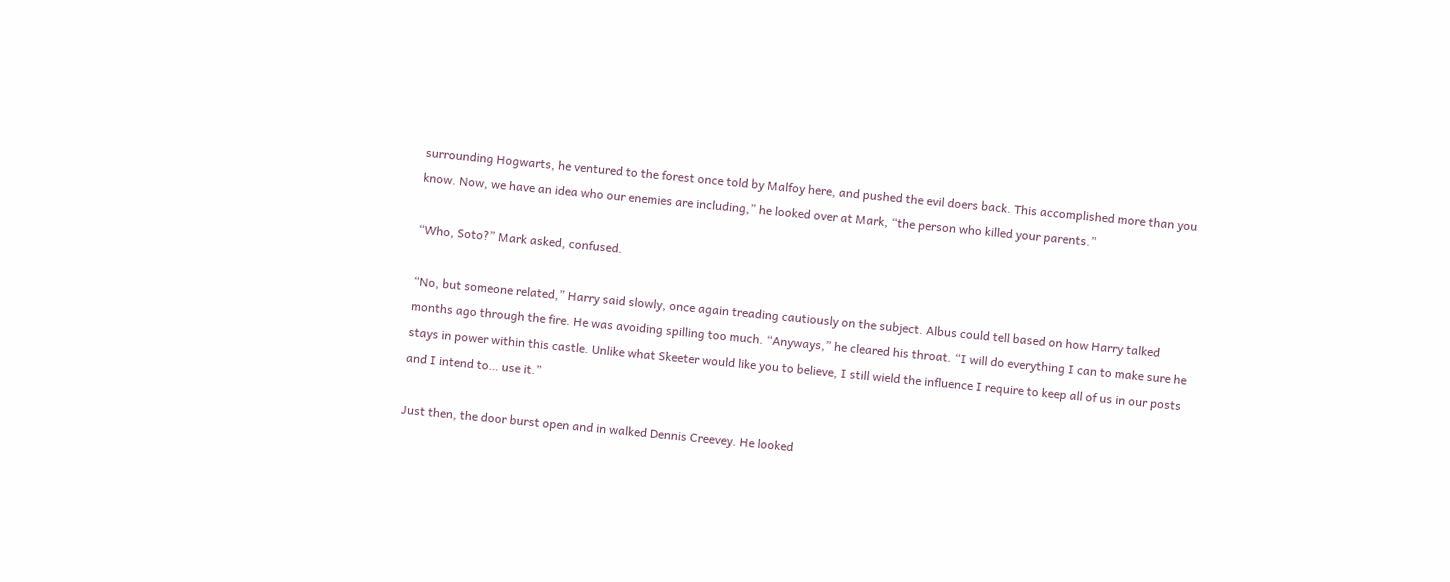surrounding Hogwarts, he ventured to the forest once told by Malfoy here, and pushed the evil doers back. This accomplished more than you know. Now, we have an idea who our enemies are including,” he looked over at Mark, “the person who killed your parents.”

“Who, Soto?” Mark asked, confused.

“No, but someone related,” Harry said slowly, once again treading cautiously on the subject. Albus could tell based on how Harry talked months ago through the fire. He was avoiding spilling too much. “Anyways,” he cleared his throat. “I will do everything I can to make sure he stays in power within this castle. Unlike what Skeeter would like you to believe, I still wield the influence I require to keep all of us in our posts and I intend to… use it.”

Just then, the door burst open and in walked Dennis Creevey. He looked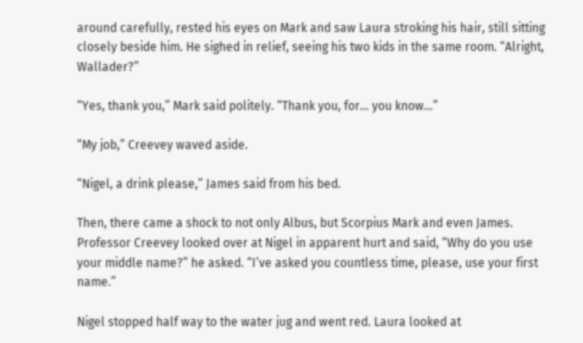around carefully, rested his eyes on Mark and saw Laura stroking his hair, still sitting closely beside him. He sighed in relief, seeing his two kids in the same room. “Alright, Wallader?”

“Yes, thank you,” Mark said politely. “Thank you, for… you know…”

“My job,” Creevey waved aside.

“Nigel, a drink please,” James said from his bed.

Then, there came a shock to not only Albus, but Scorpius Mark and even James. Professor Creevey looked over at Nigel in apparent hurt and said, “Why do you use your middle name?” he asked. “I’ve asked you countless time, please, use your first name.”

Nigel stopped half way to the water jug and went red. Laura looked at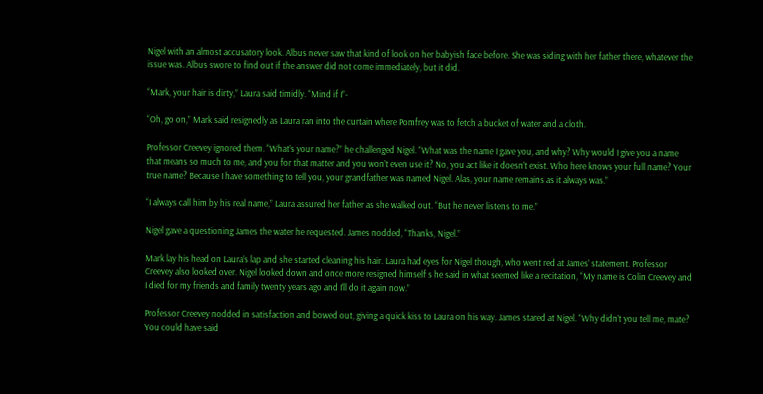Nigel with an almost accusatory look. Albus never saw that kind of look on her babyish face before. She was siding with her father there, whatever the issue was. Albus swore to find out if the answer did not come immediately, but it did.

“Mark, your hair is dirty,” Laura said timidly. “Mind if I”-

“Oh, go on,” Mark said resignedly as Laura ran into the curtain where Pomfrey was to fetch a bucket of water and a cloth.

Professor Creevey ignored them. “What’s your name?” he challenged Nigel. “What was the name I gave you, and why? Why would I give you a name that means so much to me, and you for that matter and you won’t even use it? No, you act like it doesn’t exist. Who here knows your full name? Your true name? Because I have something to tell you, your grandfather was named Nigel. Alas, your name remains as it always was.”

“I always call him by his real name,” Laura assured her father as she walked out. “But he never listens to me.”

Nigel gave a questioning James the water he requested. James nodded, “Thanks, Nigel.”

Mark lay his head on Laura’s lap and she started cleaning his hair. Laura had eyes for Nigel though, who went red at James’ statement. Professor Creevey also looked over. Nigel looked down and once more resigned himself s he said in what seemed like a recitation, “My name is Colin Creevey and I died for my friends and family twenty years ago and I’ll do it again now.”

Professor Creevey nodded in satisfaction and bowed out, giving a quick kiss to Laura on his way. James stared at Nigel. “Why didn’t you tell me, mate? You could have said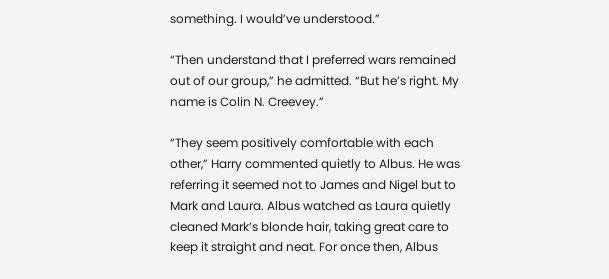something. I would’ve understood.”

“Then understand that I preferred wars remained out of our group,” he admitted. “But he’s right. My name is Colin N. Creevey.”

“They seem positively comfortable with each other,” Harry commented quietly to Albus. He was referring it seemed not to James and Nigel but to Mark and Laura. Albus watched as Laura quietly cleaned Mark’s blonde hair, taking great care to keep it straight and neat. For once then, Albus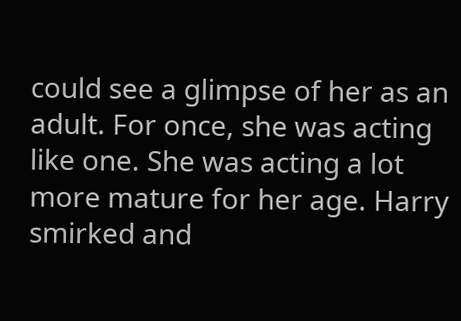could see a glimpse of her as an adult. For once, she was acting like one. She was acting a lot more mature for her age. Harry smirked and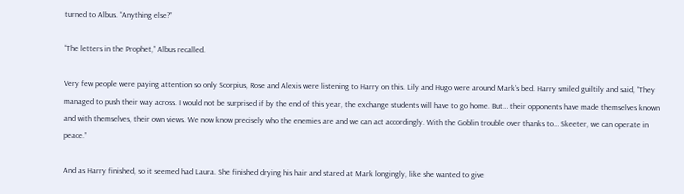turned to Albus. “Anything else?”

“The letters in the Prophet,” Albus recalled.

Very few people were paying attention so only Scorpius, Rose and Alexis were listening to Harry on this. Lily and Hugo were around Mark’s bed. Harry smiled guiltily and said, “They managed to push their way across. I would not be surprised if by the end of this year, the exchange students will have to go home. But… their opponents have made themselves known and with themselves, their own views. We now know precisely who the enemies are and we can act accordingly. With the Goblin trouble over thanks to… Skeeter, we can operate in peace.”

And as Harry finished, so it seemed had Laura. She finished drying his hair and stared at Mark longingly, like she wanted to give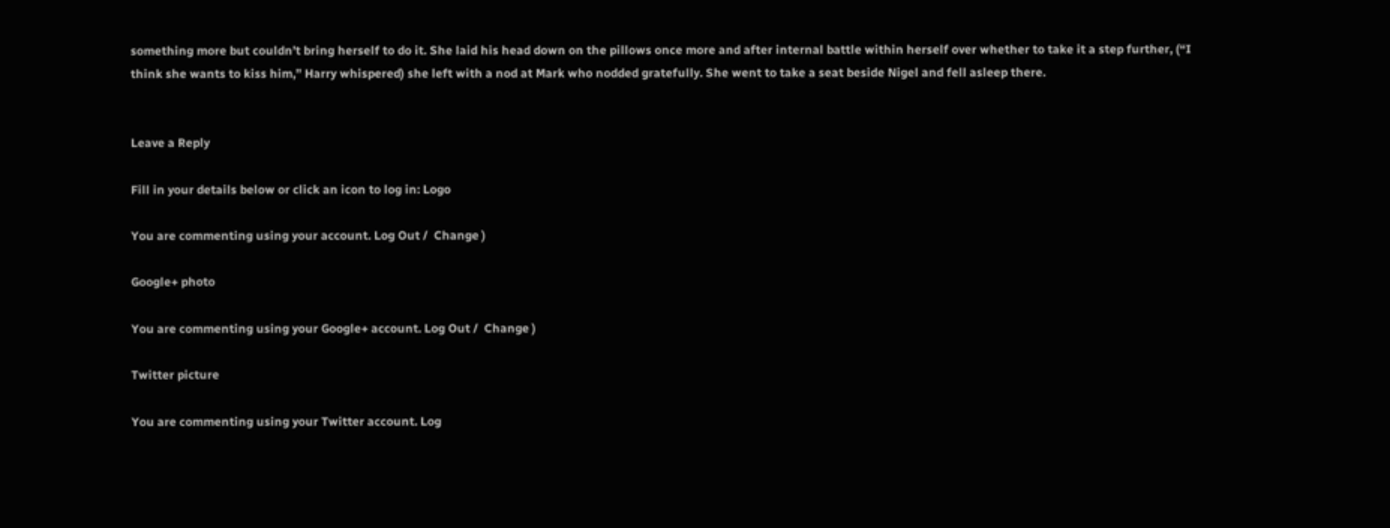something more but couldn’t bring herself to do it. She laid his head down on the pillows once more and after internal battle within herself over whether to take it a step further, (“I think she wants to kiss him,” Harry whispered) she left with a nod at Mark who nodded gratefully. She went to take a seat beside Nigel and fell asleep there.


Leave a Reply

Fill in your details below or click an icon to log in: Logo

You are commenting using your account. Log Out /  Change )

Google+ photo

You are commenting using your Google+ account. Log Out /  Change )

Twitter picture

You are commenting using your Twitter account. Log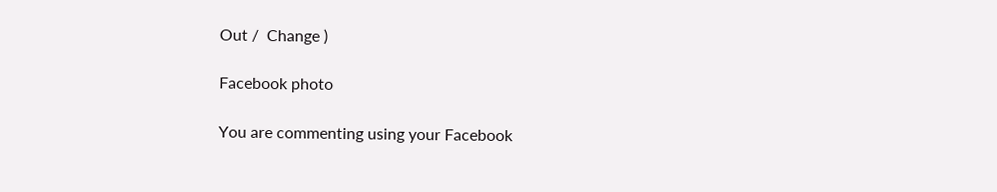Out /  Change )

Facebook photo

You are commenting using your Facebook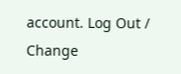account. Log Out /  Change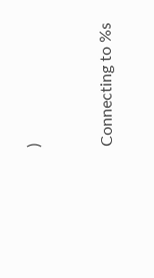)


Connecting to %s